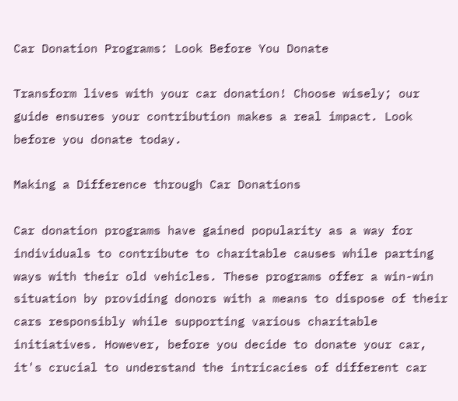Car Donation Programs: Look Before You Donate

Transform lives with your car donation! Choose wisely; our guide ensures your contribution makes a real impact. Look before you donate today.

Making a Difference through Car Donations

Car donation programs have gained popularity as a way for individuals to contribute to charitable causes while parting ways with their old vehicles. These programs offer a win-win situation by providing donors with a means to dispose of their cars responsibly while supporting various charitable initiatives. However, before you decide to donate your car, it's crucial to understand the intricacies of different car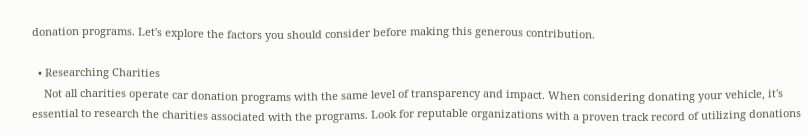donation programs. Let's explore the factors you should consider before making this generous contribution.

  • Researching Charities
    Not all charities operate car donation programs with the same level of transparency and impact. When considering donating your vehicle, it's essential to research the charities associated with the programs. Look for reputable organizations with a proven track record of utilizing donations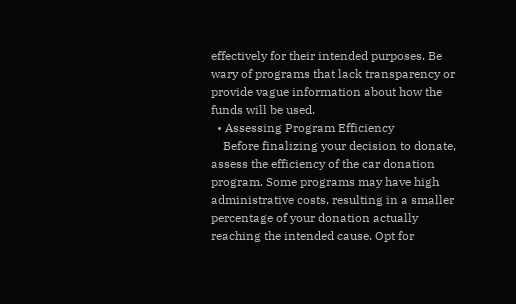effectively for their intended purposes. Be wary of programs that lack transparency or provide vague information about how the funds will be used.
  • Assessing Program Efficiency
    Before finalizing your decision to donate, assess the efficiency of the car donation program. Some programs may have high administrative costs, resulting in a smaller percentage of your donation actually reaching the intended cause. Opt for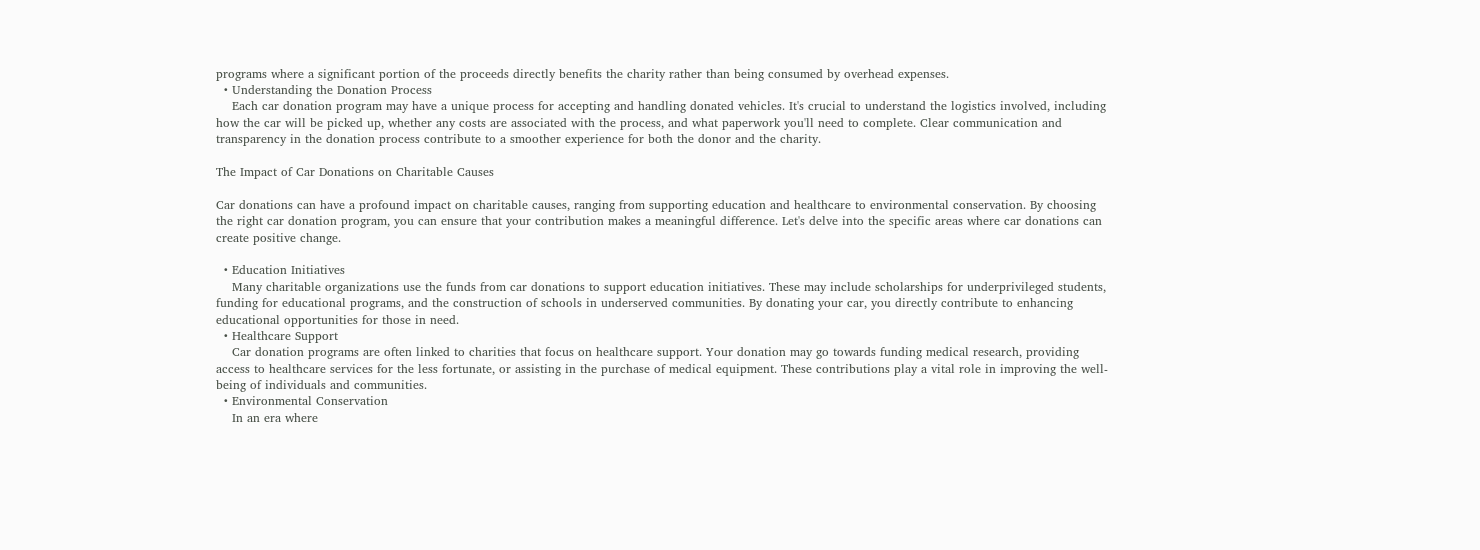programs where a significant portion of the proceeds directly benefits the charity rather than being consumed by overhead expenses.
  • Understanding the Donation Process
    Each car donation program may have a unique process for accepting and handling donated vehicles. It's crucial to understand the logistics involved, including how the car will be picked up, whether any costs are associated with the process, and what paperwork you'll need to complete. Clear communication and transparency in the donation process contribute to a smoother experience for both the donor and the charity.

The Impact of Car Donations on Charitable Causes

Car donations can have a profound impact on charitable causes, ranging from supporting education and healthcare to environmental conservation. By choosing the right car donation program, you can ensure that your contribution makes a meaningful difference. Let's delve into the specific areas where car donations can create positive change.

  • Education Initiatives
    Many charitable organizations use the funds from car donations to support education initiatives. These may include scholarships for underprivileged students, funding for educational programs, and the construction of schools in underserved communities. By donating your car, you directly contribute to enhancing educational opportunities for those in need.
  • Healthcare Support
    Car donation programs are often linked to charities that focus on healthcare support. Your donation may go towards funding medical research, providing access to healthcare services for the less fortunate, or assisting in the purchase of medical equipment. These contributions play a vital role in improving the well-being of individuals and communities.
  • Environmental Conservation
    In an era where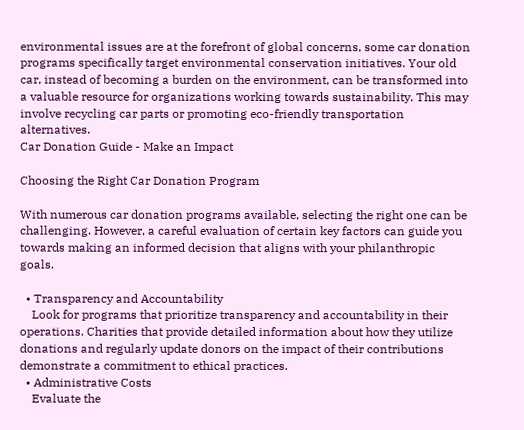environmental issues are at the forefront of global concerns, some car donation programs specifically target environmental conservation initiatives. Your old car, instead of becoming a burden on the environment, can be transformed into a valuable resource for organizations working towards sustainability. This may involve recycling car parts or promoting eco-friendly transportation alternatives.
Car Donation Guide - Make an Impact

Choosing the Right Car Donation Program

With numerous car donation programs available, selecting the right one can be challenging. However, a careful evaluation of certain key factors can guide you towards making an informed decision that aligns with your philanthropic goals.

  • Transparency and Accountability
    Look for programs that prioritize transparency and accountability in their operations. Charities that provide detailed information about how they utilize donations and regularly update donors on the impact of their contributions demonstrate a commitment to ethical practices.
  • Administrative Costs
    Evaluate the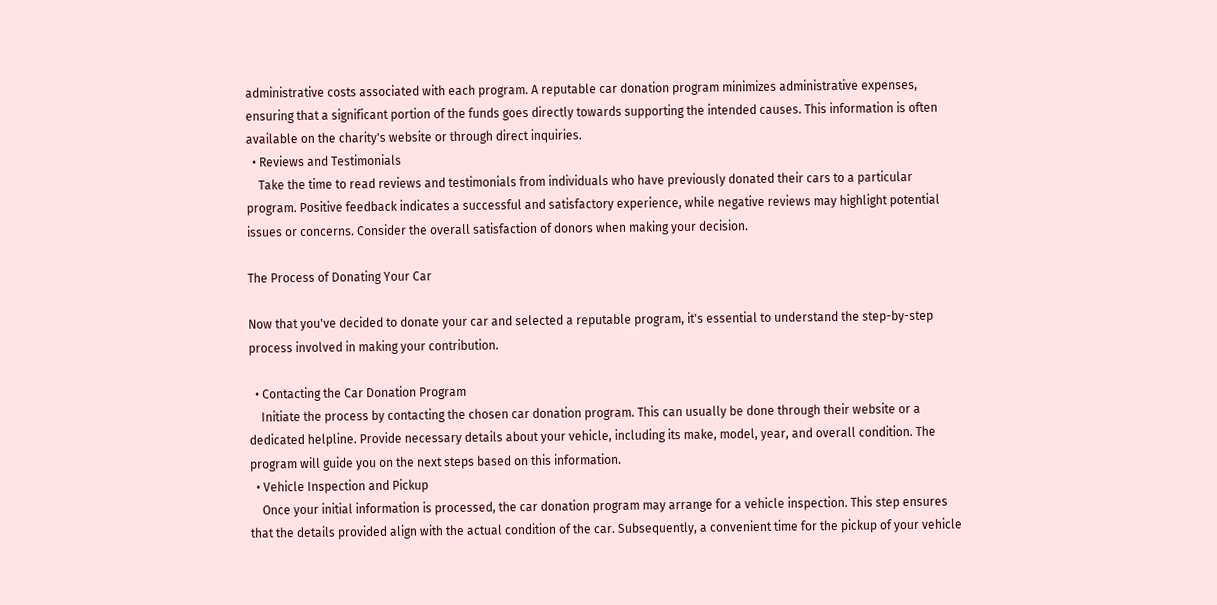administrative costs associated with each program. A reputable car donation program minimizes administrative expenses, ensuring that a significant portion of the funds goes directly towards supporting the intended causes. This information is often available on the charity's website or through direct inquiries.
  • Reviews and Testimonials
    Take the time to read reviews and testimonials from individuals who have previously donated their cars to a particular program. Positive feedback indicates a successful and satisfactory experience, while negative reviews may highlight potential issues or concerns. Consider the overall satisfaction of donors when making your decision.

The Process of Donating Your Car

Now that you've decided to donate your car and selected a reputable program, it's essential to understand the step-by-step process involved in making your contribution.

  • Contacting the Car Donation Program
    Initiate the process by contacting the chosen car donation program. This can usually be done through their website or a dedicated helpline. Provide necessary details about your vehicle, including its make, model, year, and overall condition. The program will guide you on the next steps based on this information.
  • Vehicle Inspection and Pickup
    Once your initial information is processed, the car donation program may arrange for a vehicle inspection. This step ensures that the details provided align with the actual condition of the car. Subsequently, a convenient time for the pickup of your vehicle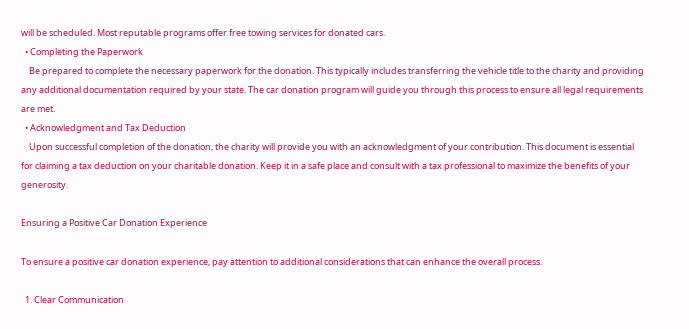will be scheduled. Most reputable programs offer free towing services for donated cars.
  • Completing the Paperwork
    Be prepared to complete the necessary paperwork for the donation. This typically includes transferring the vehicle title to the charity and providing any additional documentation required by your state. The car donation program will guide you through this process to ensure all legal requirements are met.
  • Acknowledgment and Tax Deduction
    Upon successful completion of the donation, the charity will provide you with an acknowledgment of your contribution. This document is essential for claiming a tax deduction on your charitable donation. Keep it in a safe place and consult with a tax professional to maximize the benefits of your generosity.

Ensuring a Positive Car Donation Experience

To ensure a positive car donation experience, pay attention to additional considerations that can enhance the overall process.

  1. Clear Communication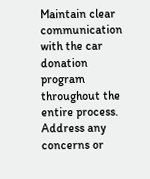Maintain clear communication with the car donation program throughout the entire process. Address any concerns or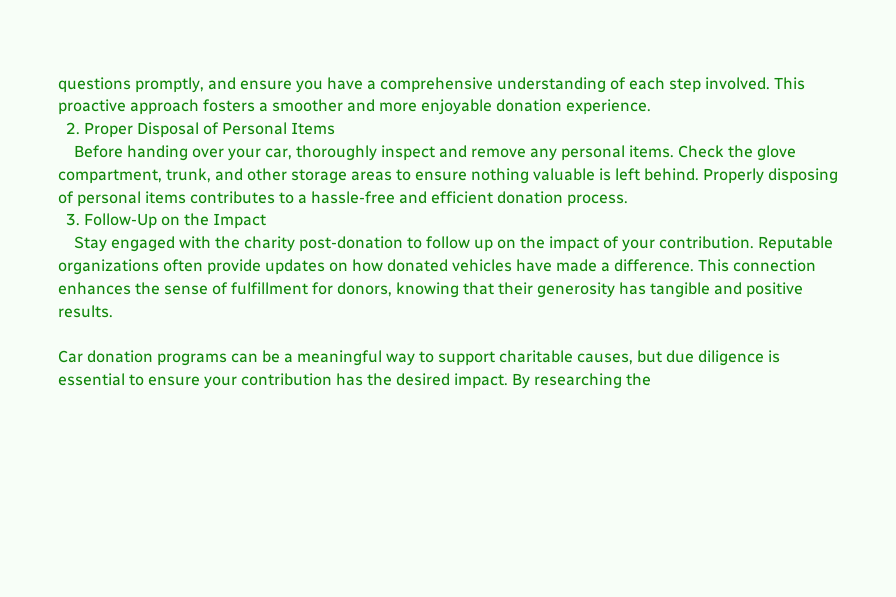questions promptly, and ensure you have a comprehensive understanding of each step involved. This proactive approach fosters a smoother and more enjoyable donation experience.
  2. Proper Disposal of Personal Items
    Before handing over your car, thoroughly inspect and remove any personal items. Check the glove compartment, trunk, and other storage areas to ensure nothing valuable is left behind. Properly disposing of personal items contributes to a hassle-free and efficient donation process.
  3. Follow-Up on the Impact
    Stay engaged with the charity post-donation to follow up on the impact of your contribution. Reputable organizations often provide updates on how donated vehicles have made a difference. This connection enhances the sense of fulfillment for donors, knowing that their generosity has tangible and positive results.

Car donation programs can be a meaningful way to support charitable causes, but due diligence is essential to ensure your contribution has the desired impact. By researching the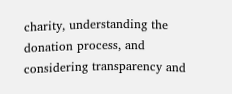charity, understanding the donation process, and considering transparency and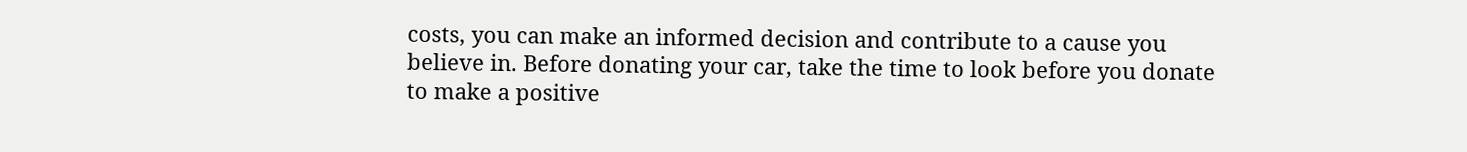costs, you can make an informed decision and contribute to a cause you believe in. Before donating your car, take the time to look before you donate to make a positive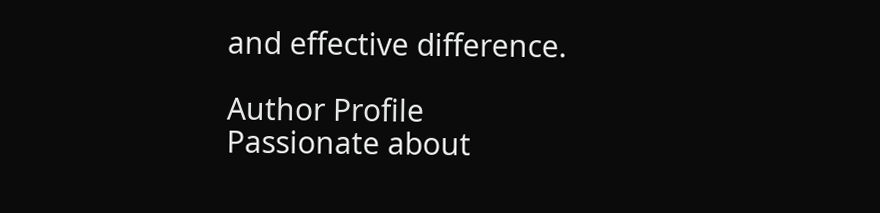and effective difference.

Author Profile
Passionate about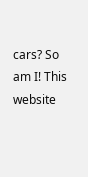cars? So am I! This website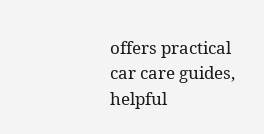offers practical car care guides, helpful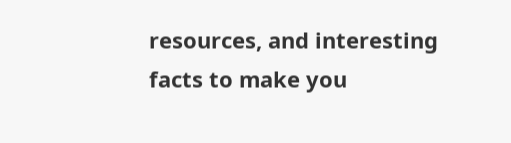resources, and interesting facts to make you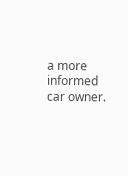a more informed car owner.